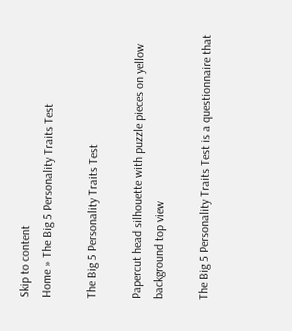Skip to content
Home » The Big 5 Personality Traits Test

The Big 5 Personality Traits Test

Papercut head silhouette with puzzle pieces on yellow background top view

The Big 5 Personality Traits Test is a questionnaire that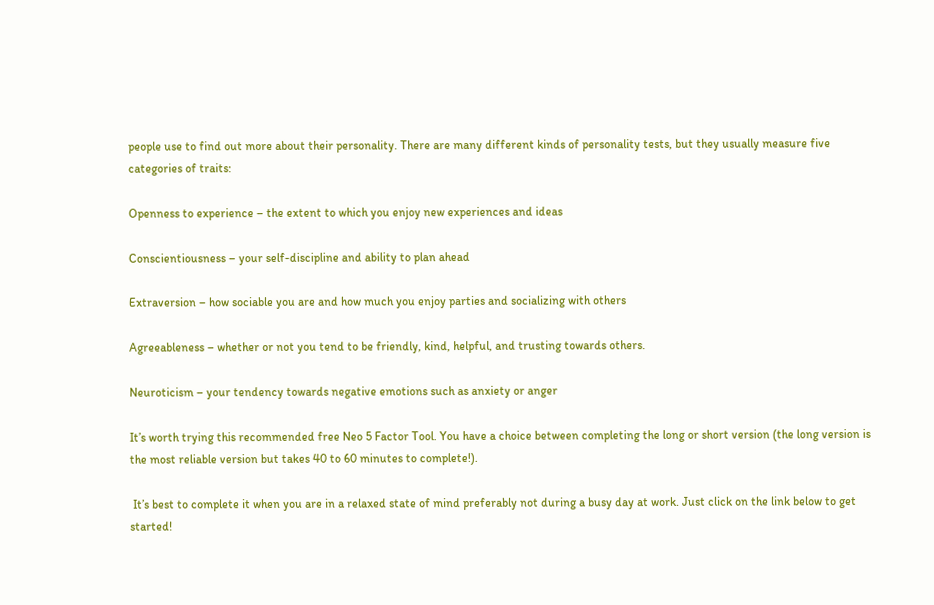people use to find out more about their personality. There are many different kinds of personality tests, but they usually measure five categories of traits:

Openness to experience – the extent to which you enjoy new experiences and ideas

Conscientiousness – your self-discipline and ability to plan ahead

Extraversion – how sociable you are and how much you enjoy parties and socializing with others

Agreeableness – whether or not you tend to be friendly, kind, helpful, and trusting towards others.

Neuroticism – your tendency towards negative emotions such as anxiety or anger

It’s worth trying this recommended free Neo 5 Factor Tool. You have a choice between completing the long or short version (the long version is the most reliable version but takes 40 to 60 minutes to complete!).

 It’s best to complete it when you are in a relaxed state of mind preferably not during a busy day at work. Just click on the link below to get started!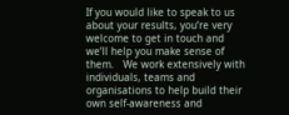If you would like to speak to us about your results, you’re very welcome to get in touch and we’ll help you make sense of them.   We work extensively with individuals, teams and organisations to help build their own self-awareness and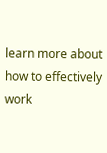learn more about how to effectively work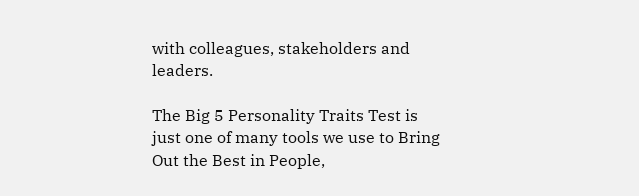with colleagues, stakeholders and leaders.

The Big 5 Personality Traits Test is just one of many tools we use to Bring Out the Best in People,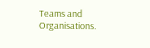Teams and Organisations.